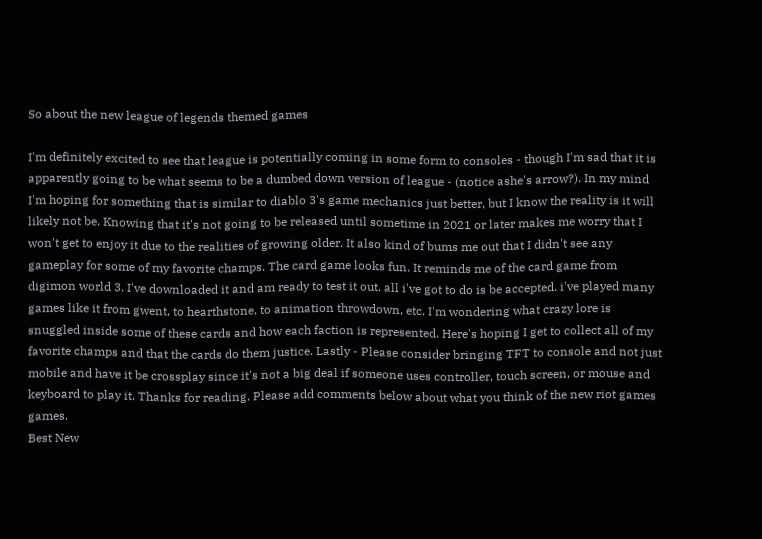So about the new league of legends themed games

I'm definitely excited to see that league is potentially coming in some form to consoles - though I'm sad that it is apparently going to be what seems to be a dumbed down version of league - (notice ashe's arrow?). In my mind I'm hoping for something that is similar to diablo 3's game mechanics just better, but I know the reality is it will likely not be. Knowing that it's not going to be released until sometime in 2021 or later makes me worry that I won't get to enjoy it due to the realities of growing older. It also kind of bums me out that I didn't see any gameplay for some of my favorite champs. The card game looks fun. It reminds me of the card game from digimon world 3. I've downloaded it and am ready to test it out. all i've got to do is be accepted. i've played many games like it from gwent, to hearthstone, to animation throwdown, etc. I'm wondering what crazy lore is snuggled inside some of these cards and how each faction is represented. Here's hoping I get to collect all of my favorite champs and that the cards do them justice. Lastly - Please consider bringing TFT to console and not just mobile and have it be crossplay since it's not a big deal if someone uses controller, touch screen, or mouse and keyboard to play it. Thanks for reading. Please add comments below about what you think of the new riot games games.
Best New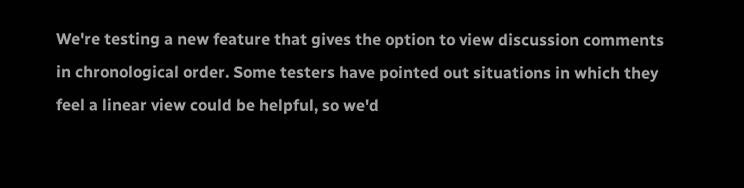We're testing a new feature that gives the option to view discussion comments in chronological order. Some testers have pointed out situations in which they feel a linear view could be helpful, so we'd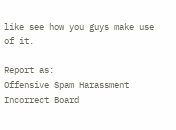like see how you guys make use of it.

Report as:
Offensive Spam Harassment Incorrect Board